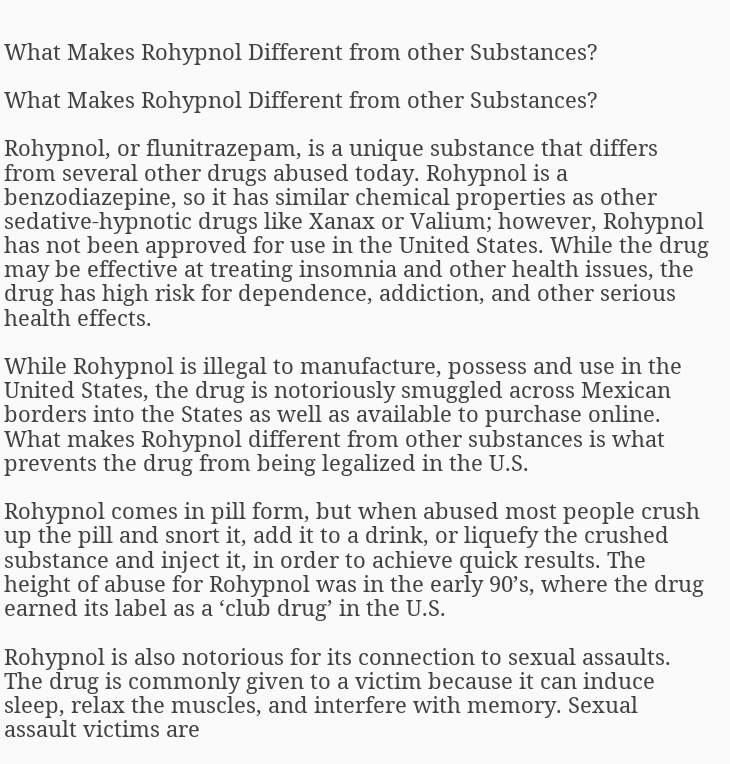What Makes Rohypnol Different from other Substances?

What Makes Rohypnol Different from other Substances?

Rohypnol, or flunitrazepam, is a unique substance that differs from several other drugs abused today. Rohypnol is a benzodiazepine, so it has similar chemical properties as other sedative-hypnotic drugs like Xanax or Valium; however, Rohypnol has not been approved for use in the United States. While the drug may be effective at treating insomnia and other health issues, the drug has high risk for dependence, addiction, and other serious health effects.

While Rohypnol is illegal to manufacture, possess and use in the United States, the drug is notoriously smuggled across Mexican borders into the States as well as available to purchase online. What makes Rohypnol different from other substances is what prevents the drug from being legalized in the U.S.

Rohypnol comes in pill form, but when abused most people crush up the pill and snort it, add it to a drink, or liquefy the crushed substance and inject it, in order to achieve quick results. The height of abuse for Rohypnol was in the early 90’s, where the drug earned its label as a ‘club drug’ in the U.S.

Rohypnol is also notorious for its connection to sexual assaults. The drug is commonly given to a victim because it can induce sleep, relax the muscles, and interfere with memory. Sexual assault victims are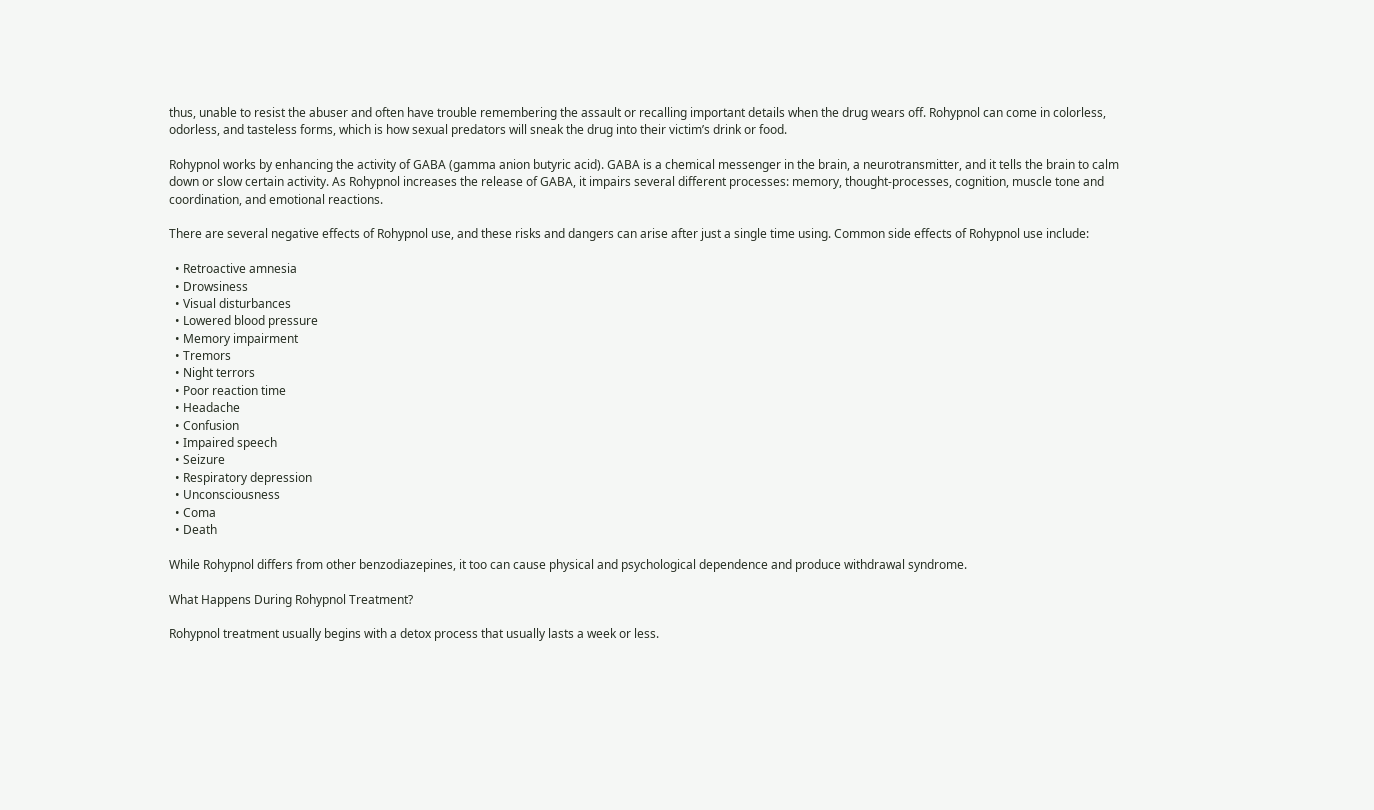thus, unable to resist the abuser and often have trouble remembering the assault or recalling important details when the drug wears off. Rohypnol can come in colorless, odorless, and tasteless forms, which is how sexual predators will sneak the drug into their victim’s drink or food.

Rohypnol works by enhancing the activity of GABA (gamma anion butyric acid). GABA is a chemical messenger in the brain, a neurotransmitter, and it tells the brain to calm down or slow certain activity. As Rohypnol increases the release of GABA, it impairs several different processes: memory, thought-processes, cognition, muscle tone and coordination, and emotional reactions.

There are several negative effects of Rohypnol use, and these risks and dangers can arise after just a single time using. Common side effects of Rohypnol use include:

  • Retroactive amnesia
  • Drowsiness
  • Visual disturbances
  • Lowered blood pressure
  • Memory impairment
  • Tremors
  • Night terrors
  • Poor reaction time
  • Headache
  • Confusion
  • Impaired speech
  • Seizure
  • Respiratory depression
  • Unconsciousness
  • Coma
  • Death

While Rohypnol differs from other benzodiazepines, it too can cause physical and psychological dependence and produce withdrawal syndrome.

What Happens During Rohypnol Treatment?

Rohypnol treatment usually begins with a detox process that usually lasts a week or less.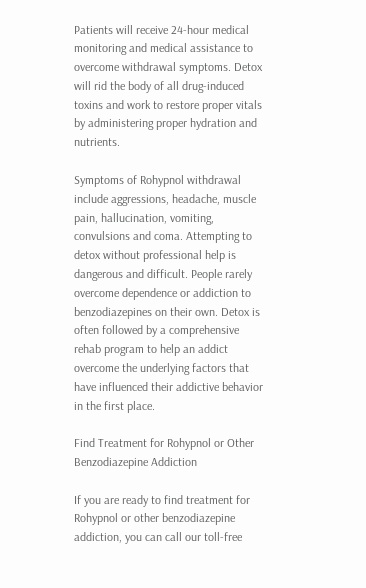Patients will receive 24-hour medical monitoring and medical assistance to overcome withdrawal symptoms. Detox will rid the body of all drug-induced toxins and work to restore proper vitals by administering proper hydration and nutrients.

Symptoms of Rohypnol withdrawal include aggressions, headache, muscle pain, hallucination, vomiting, convulsions and coma. Attempting to detox without professional help is dangerous and difficult. People rarely overcome dependence or addiction to benzodiazepines on their own. Detox is often followed by a comprehensive rehab program to help an addict overcome the underlying factors that have influenced their addictive behavior in the first place.

Find Treatment for Rohypnol or Other Benzodiazepine Addiction

If you are ready to find treatment for Rohypnol or other benzodiazepine addiction, you can call our toll-free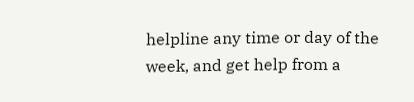helpline any time or day of the week, and get help from a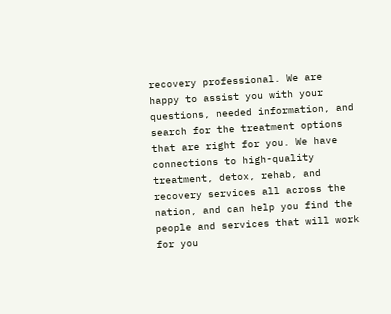recovery professional. We are happy to assist you with your questions, needed information, and search for the treatment options that are right for you. We have connections to high-quality treatment, detox, rehab, and recovery services all across the nation, and can help you find the people and services that will work for you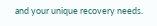and your unique recovery needs.